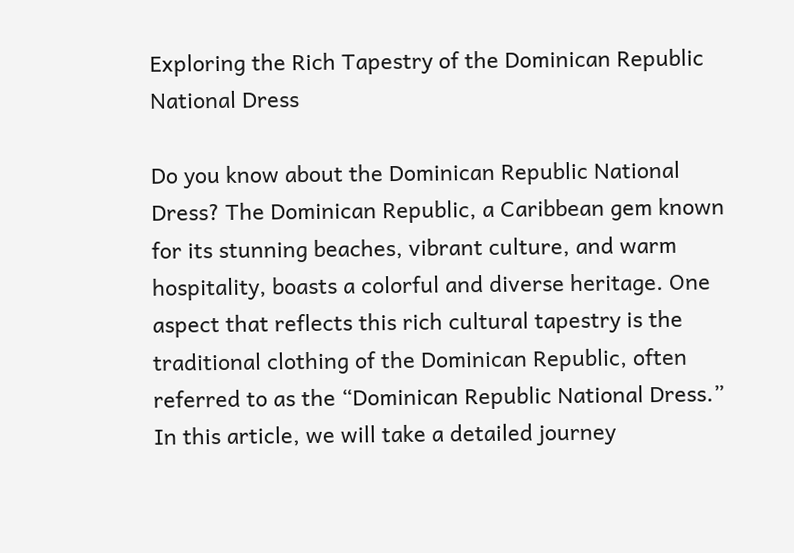Exploring the Rich Tapestry of the Dominican Republic National Dress

Do you know about the Dominican Republic National Dress? The Dominican Republic, a Caribbean gem known for its stunning beaches, vibrant culture, and warm hospitality, boasts a colorful and diverse heritage. One aspect that reflects this rich cultural tapestry is the traditional clothing of the Dominican Republic, often referred to as the “Dominican Republic National Dress.” In this article, we will take a detailed journey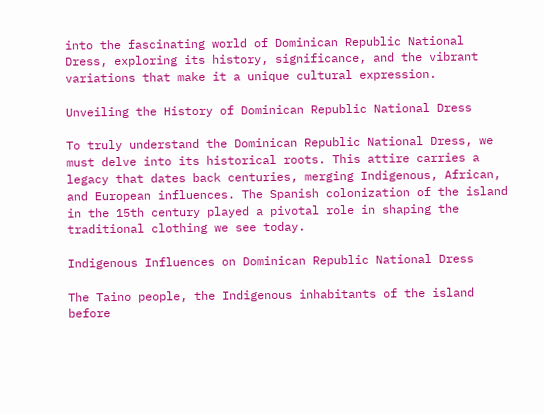into the fascinating world of Dominican Republic National Dress, exploring its history, significance, and the vibrant variations that make it a unique cultural expression.

Unveiling the History of Dominican Republic National Dress

To truly understand the Dominican Republic National Dress, we must delve into its historical roots. This attire carries a legacy that dates back centuries, merging Indigenous, African, and European influences. The Spanish colonization of the island in the 15th century played a pivotal role in shaping the traditional clothing we see today.

Indigenous Influences on Dominican Republic National Dress

The Taino people, the Indigenous inhabitants of the island before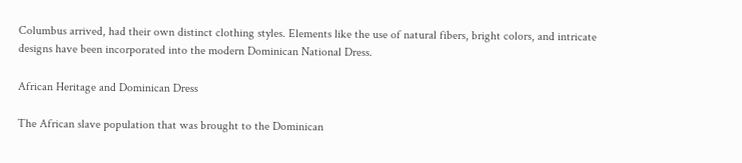Columbus arrived, had their own distinct clothing styles. Elements like the use of natural fibers, bright colors, and intricate designs have been incorporated into the modern Dominican National Dress.

African Heritage and Dominican Dress

The African slave population that was brought to the Dominican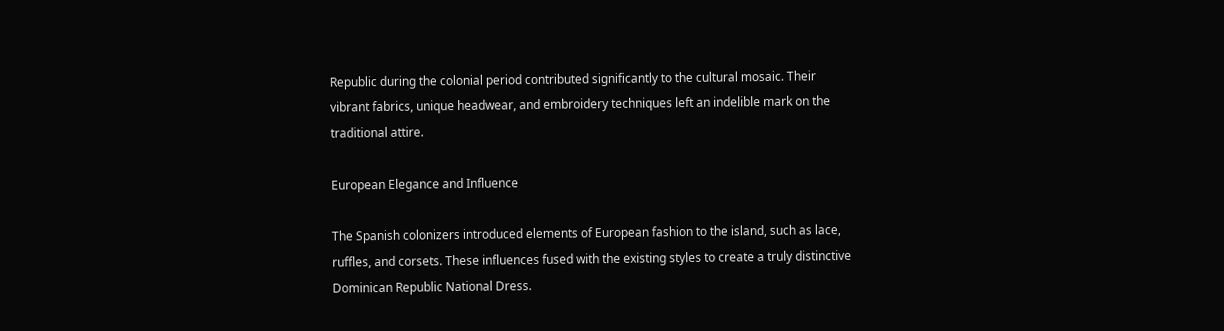Republic during the colonial period contributed significantly to the cultural mosaic. Their vibrant fabrics, unique headwear, and embroidery techniques left an indelible mark on the traditional attire.

European Elegance and Influence

The Spanish colonizers introduced elements of European fashion to the island, such as lace, ruffles, and corsets. These influences fused with the existing styles to create a truly distinctive Dominican Republic National Dress.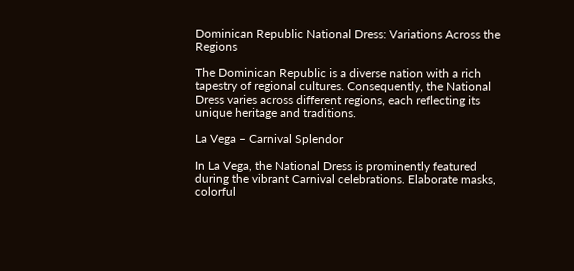Dominican Republic National Dress: Variations Across the Regions

The Dominican Republic is a diverse nation with a rich tapestry of regional cultures. Consequently, the National Dress varies across different regions, each reflecting its unique heritage and traditions.

La Vega – Carnival Splendor

In La Vega, the National Dress is prominently featured during the vibrant Carnival celebrations. Elaborate masks, colorful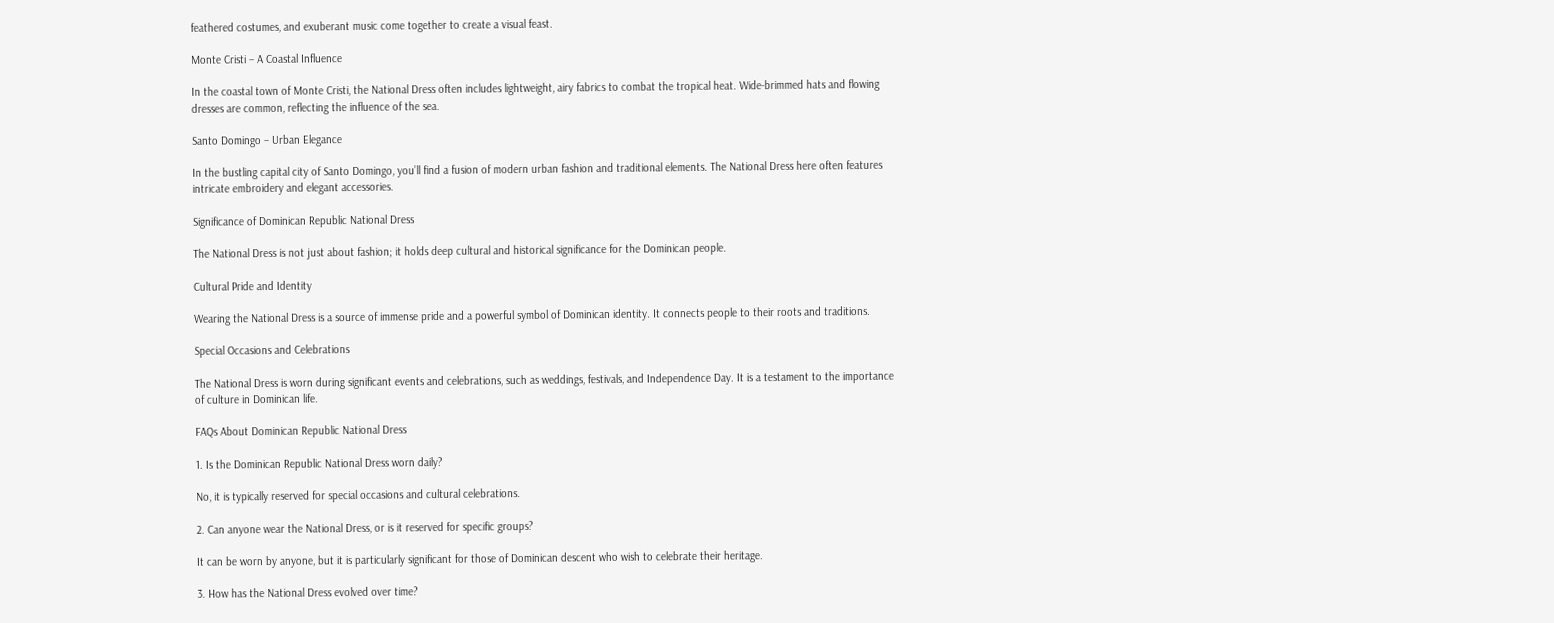feathered costumes, and exuberant music come together to create a visual feast.

Monte Cristi – A Coastal Influence

In the coastal town of Monte Cristi, the National Dress often includes lightweight, airy fabrics to combat the tropical heat. Wide-brimmed hats and flowing dresses are common, reflecting the influence of the sea.

Santo Domingo – Urban Elegance

In the bustling capital city of Santo Domingo, you’ll find a fusion of modern urban fashion and traditional elements. The National Dress here often features intricate embroidery and elegant accessories.

Significance of Dominican Republic National Dress

The National Dress is not just about fashion; it holds deep cultural and historical significance for the Dominican people.

Cultural Pride and Identity

Wearing the National Dress is a source of immense pride and a powerful symbol of Dominican identity. It connects people to their roots and traditions.

Special Occasions and Celebrations

The National Dress is worn during significant events and celebrations, such as weddings, festivals, and Independence Day. It is a testament to the importance of culture in Dominican life.

FAQs About Dominican Republic National Dress

1. Is the Dominican Republic National Dress worn daily?

No, it is typically reserved for special occasions and cultural celebrations.

2. Can anyone wear the National Dress, or is it reserved for specific groups?

It can be worn by anyone, but it is particularly significant for those of Dominican descent who wish to celebrate their heritage.

3. How has the National Dress evolved over time?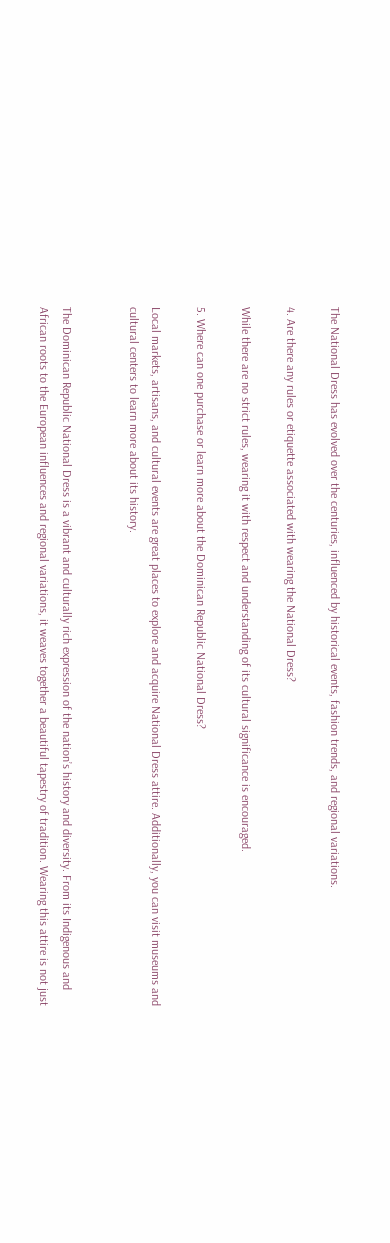The National Dress has evolved over the centuries, influenced by historical events, fashion trends, and regional variations.

4. Are there any rules or etiquette associated with wearing the National Dress?

While there are no strict rules, wearing it with respect and understanding of its cultural significance is encouraged.

5. Where can one purchase or learn more about the Dominican Republic National Dress?

Local markets, artisans, and cultural events are great places to explore and acquire National Dress attire. Additionally, you can visit museums and cultural centers to learn more about its history.


The Dominican Republic National Dress is a vibrant and culturally rich expression of the nation’s history and diversity. From its Indigenous and African roots to the European influences and regional variations, it weaves together a beautiful tapestry of tradition. Wearing this attire is not just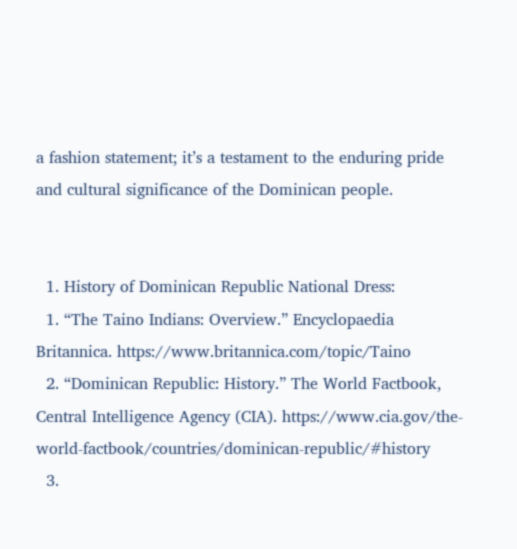a fashion statement; it’s a testament to the enduring pride and cultural significance of the Dominican people.


  1. History of Dominican Republic National Dress:
  1. “The Taino Indians: Overview.” Encyclopaedia Britannica. https://www.britannica.com/topic/Taino
  2. “Dominican Republic: History.” The World Factbook, Central Intelligence Agency (CIA). https://www.cia.gov/the-world-factbook/countries/dominican-republic/#history
  3.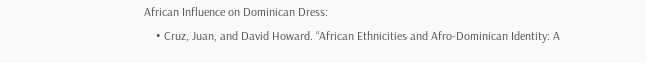African Influence on Dominican Dress:
    • Cruz, Juan, and David Howard. “African Ethnicities and Afro-Dominican Identity: A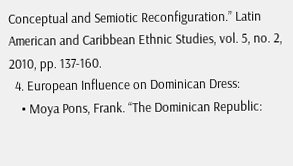Conceptual and Semiotic Reconfiguration.” Latin American and Caribbean Ethnic Studies, vol. 5, no. 2, 2010, pp. 137-160.
  4. European Influence on Dominican Dress:
    • Moya Pons, Frank. “The Dominican Republic: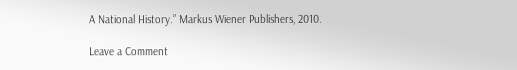A National History.” Markus Wiener Publishers, 2010.

Leave a Comment